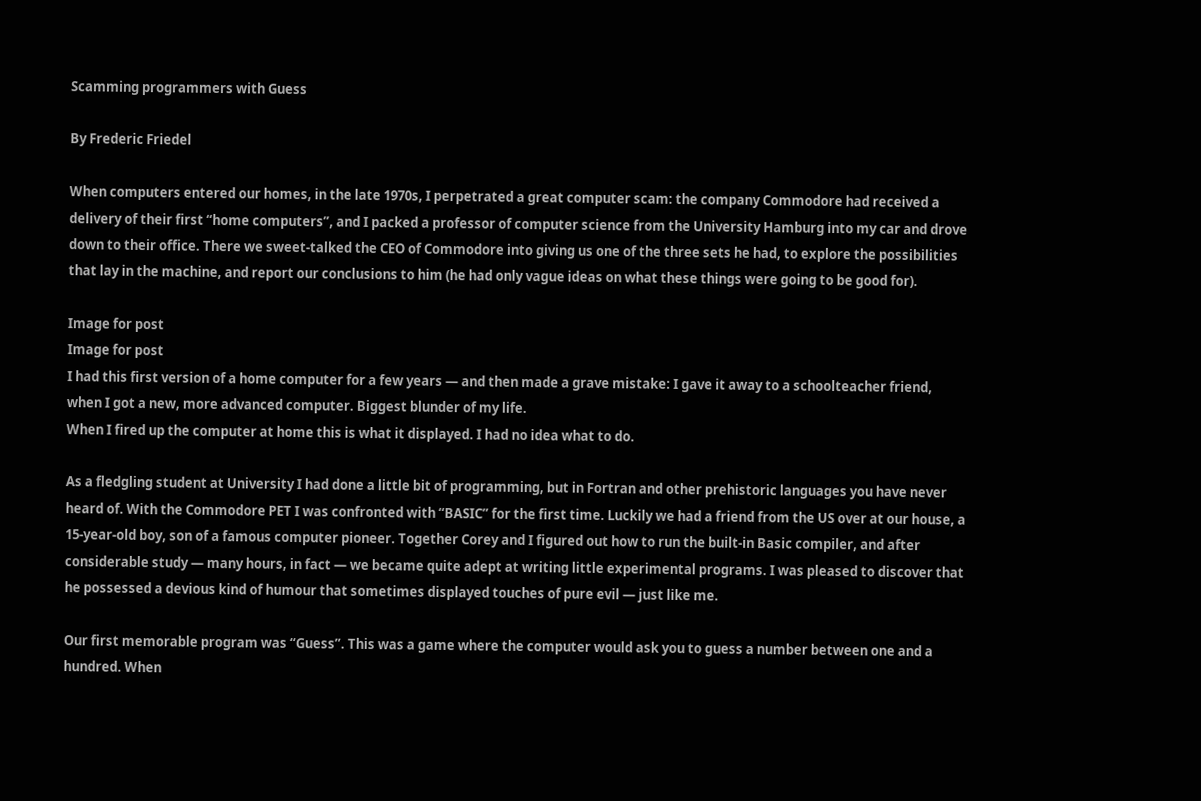Scamming programmers with Guess

By Frederic Friedel

When computers entered our homes, in the late 1970s, I perpetrated a great computer scam: the company Commodore had received a delivery of their first “home computers”, and I packed a professor of computer science from the University Hamburg into my car and drove down to their office. There we sweet-talked the CEO of Commodore into giving us one of the three sets he had, to explore the possibilities that lay in the machine, and report our conclusions to him (he had only vague ideas on what these things were going to be good for).

Image for post
Image for post
I had this first version of a home computer for a few years — and then made a grave mistake: I gave it away to a schoolteacher friend, when I got a new, more advanced computer. Biggest blunder of my life.
When I fired up the computer at home this is what it displayed. I had no idea what to do.

As a fledgling student at University I had done a little bit of programming, but in Fortran and other prehistoric languages you have never heard of. With the Commodore PET I was confronted with “BASIC” for the first time. Luckily we had a friend from the US over at our house, a 15-year-old boy, son of a famous computer pioneer. Together Corey and I figured out how to run the built-in Basic compiler, and after considerable study — many hours, in fact — we became quite adept at writing little experimental programs. I was pleased to discover that he possessed a devious kind of humour that sometimes displayed touches of pure evil — just like me.

Our first memorable program was “Guess”. This was a game where the computer would ask you to guess a number between one and a hundred. When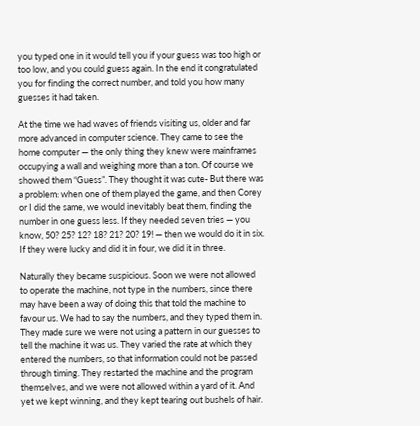you typed one in it would tell you if your guess was too high or too low, and you could guess again. In the end it congratulated you for finding the correct number, and told you how many guesses it had taken.

At the time we had waves of friends visiting us, older and far more advanced in computer science. They came to see the home computer — the only thing they knew were mainframes occupying a wall and weighing more than a ton. Of course we showed them “Guess”. They thought it was cute- But there was a problem: when one of them played the game, and then Corey or I did the same, we would inevitably beat them, finding the number in one guess less. If they needed seven tries — you know, 50? 25? 12? 18? 21? 20? 19! — then we would do it in six. If they were lucky and did it in four, we did it in three.

Naturally they became suspicious. Soon we were not allowed to operate the machine, not type in the numbers, since there may have been a way of doing this that told the machine to favour us. We had to say the numbers, and they typed them in. They made sure we were not using a pattern in our guesses to tell the machine it was us. They varied the rate at which they entered the numbers, so that information could not be passed through timing. They restarted the machine and the program themselves, and we were not allowed within a yard of it. And yet we kept winning, and they kept tearing out bushels of hair.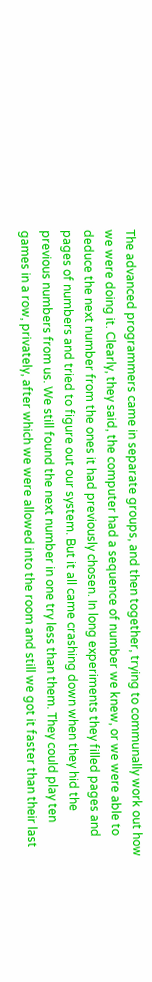The advanced programmers came in separate groups, and then together, trying to communally work out how we were doing it. Clearly, they said, the computer had a sequence of number we knew, or we were able to deduce the next number from the ones it had previously chosen. In long experiments they filled pages and pages of numbers and tried to figure out our system. But it all came crashing down when they hid the previous numbers from us. We still found the next number in one try less than them. They could play ten games in a row, privately, after which we were allowed into the room and still we got it faster than their last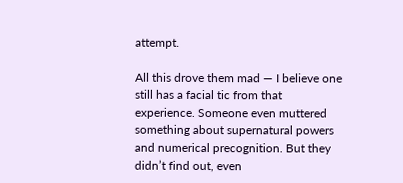attempt.

All this drove them mad — I believe one still has a facial tic from that experience. Someone even muttered something about supernatural powers and numerical precognition. But they didn’t find out, even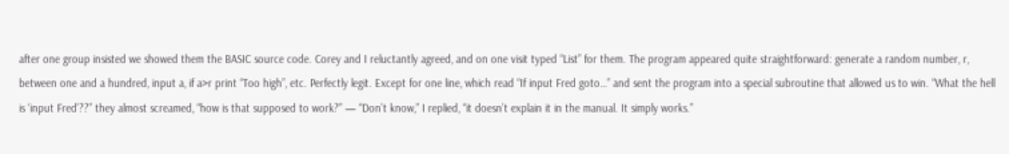after one group insisted we showed them the BASIC source code. Corey and I reluctantly agreed, and on one visit typed “List” for them. The program appeared quite straightforward: generate a random number, r, between one and a hundred, input a, if a>r print “Too high”, etc. Perfectly legit. Except for one line, which read “If input Fred goto…” and sent the program into a special subroutine that allowed us to win. “What the hell is ‘input Fred’??” they almost screamed, “how is that supposed to work?” — “Don’t know,” I replied, “it doesn’t explain it in the manual. It simply works.”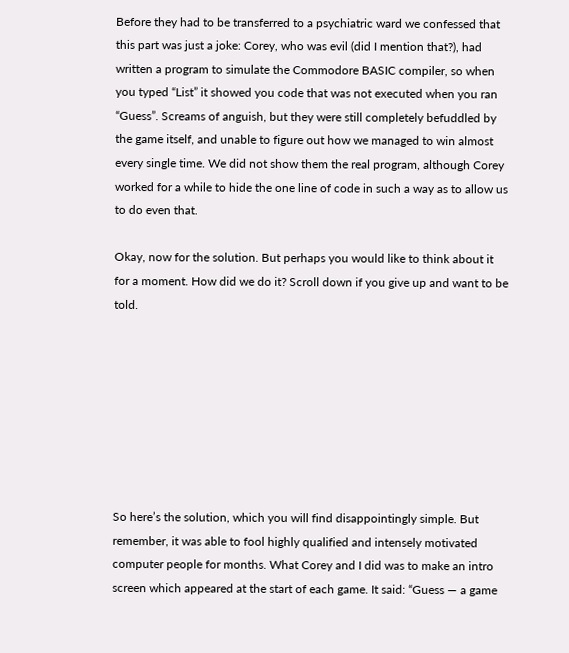Before they had to be transferred to a psychiatric ward we confessed that this part was just a joke: Corey, who was evil (did I mention that?), had written a program to simulate the Commodore BASIC compiler, so when you typed “List” it showed you code that was not executed when you ran “Guess”. Screams of anguish, but they were still completely befuddled by the game itself, and unable to figure out how we managed to win almost every single time. We did not show them the real program, although Corey worked for a while to hide the one line of code in such a way as to allow us to do even that.

Okay, now for the solution. But perhaps you would like to think about it for a moment. How did we do it? Scroll down if you give up and want to be told.








So here’s the solution, which you will find disappointingly simple. But remember, it was able to fool highly qualified and intensely motivated computer people for months. What Corey and I did was to make an intro screen which appeared at the start of each game. It said: “Guess — a game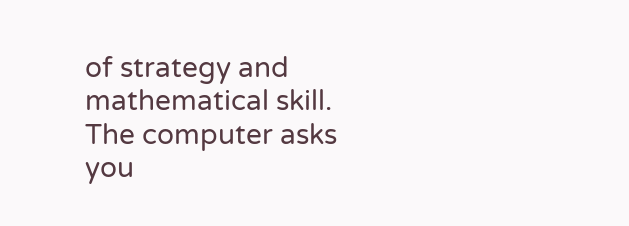of strategy and mathematical skill. The computer asks you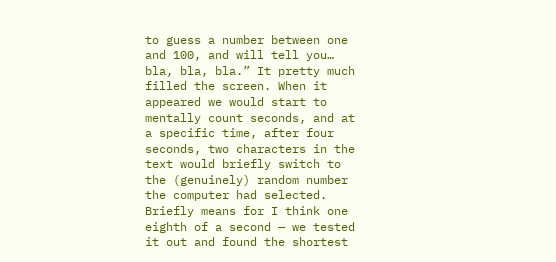to guess a number between one and 100, and will tell you… bla, bla, bla.” It pretty much filled the screen. When it appeared we would start to mentally count seconds, and at a specific time, after four seconds, two characters in the text would briefly switch to the (genuinely) random number the computer had selected. Briefly means for I think one eighth of a second — we tested it out and found the shortest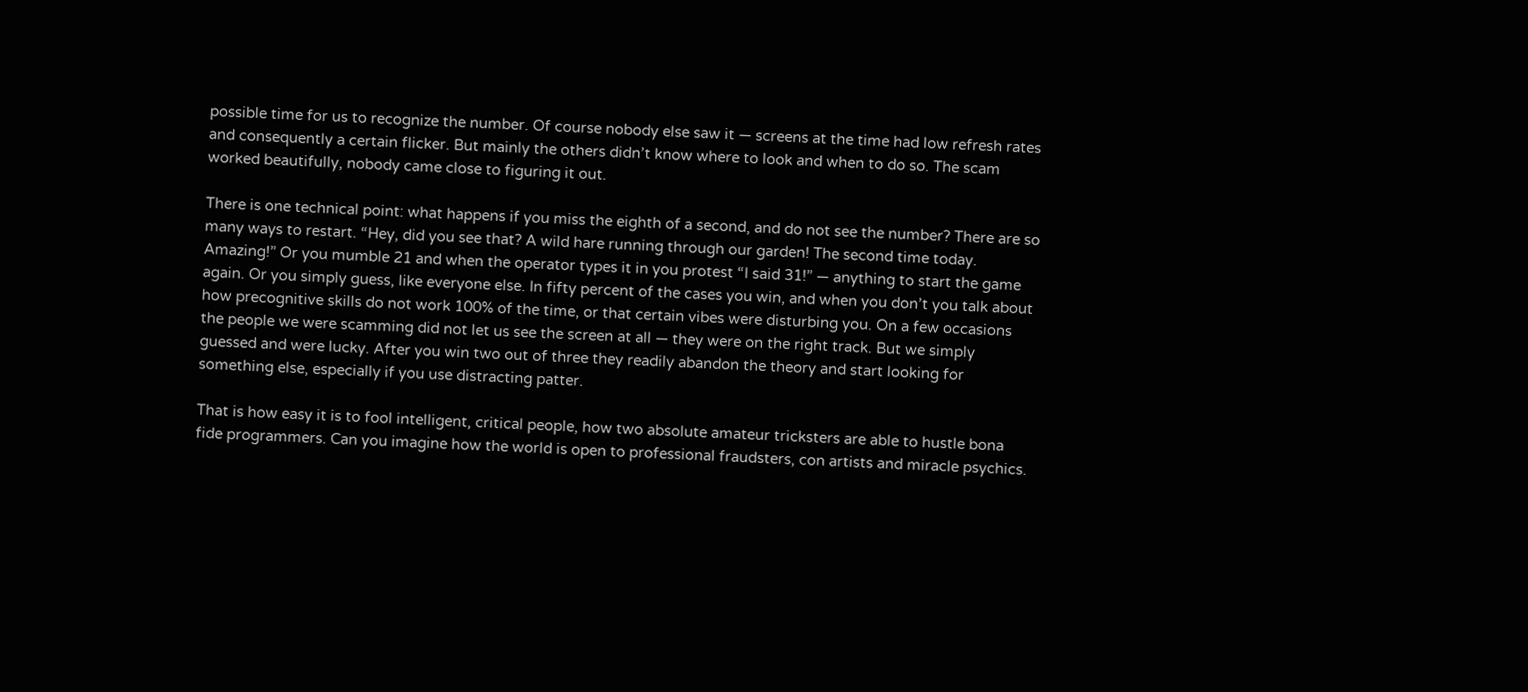possible time for us to recognize the number. Of course nobody else saw it — screens at the time had low refresh rates and consequently a certain flicker. But mainly the others didn’t know where to look and when to do so. The scam worked beautifully, nobody came close to figuring it out.

There is one technical point: what happens if you miss the eighth of a second, and do not see the number? There are so many ways to restart. “Hey, did you see that? A wild hare running through our garden! The second time today. Amazing!” Or you mumble 21 and when the operator types it in you protest “I said 31!” — anything to start the game again. Or you simply guess, like everyone else. In fifty percent of the cases you win, and when you don’t you talk about how precognitive skills do not work 100% of the time, or that certain vibes were disturbing you. On a few occasions the people we were scamming did not let us see the screen at all — they were on the right track. But we simply guessed and were lucky. After you win two out of three they readily abandon the theory and start looking for something else, especially if you use distracting patter.

That is how easy it is to fool intelligent, critical people, how two absolute amateur tricksters are able to hustle bona fide programmers. Can you imagine how the world is open to professional fraudsters, con artists and miracle psychics.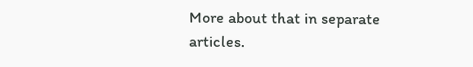More about that in separate articles.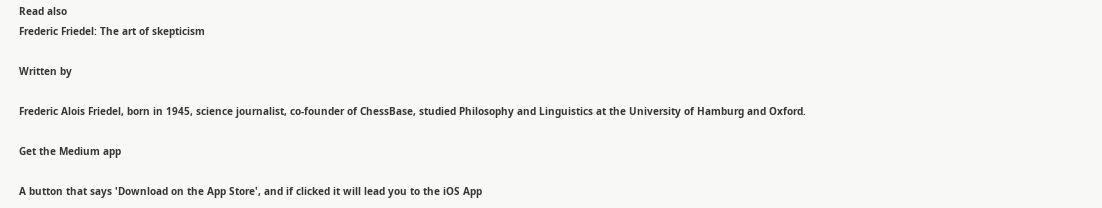Read also
Frederic Friedel: The art of skepticism

Written by

Frederic Alois Friedel, born in 1945, science journalist, co-founder of ChessBase, studied Philosophy and Linguistics at the University of Hamburg and Oxford.

Get the Medium app

A button that says 'Download on the App Store', and if clicked it will lead you to the iOS App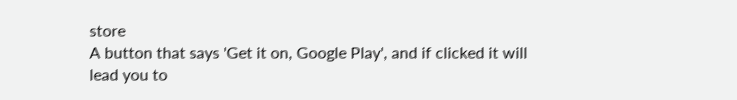store
A button that says 'Get it on, Google Play', and if clicked it will lead you to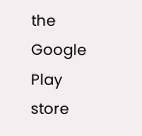the Google Play store